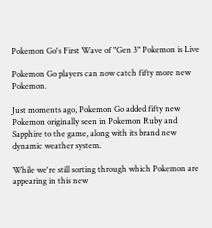Pokemon Go's First Wave of "Gen 3" Pokemon is Live

Pokemon Go players can now catch fifty more new Pokemon.

Just moments ago, Pokemon Go added fifty new Pokemon originally seen in Pokemon Ruby and Sapphire to the game, along with its brand new dynamic weather system.

While we're still sorting through which Pokemon are appearing in this new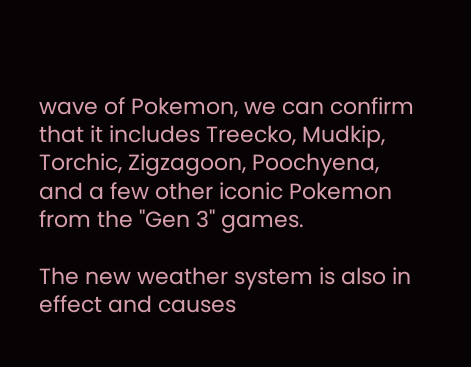wave of Pokemon, we can confirm that it includes Treecko, Mudkip, Torchic, Zigzagoon, Poochyena, and a few other iconic Pokemon from the "Gen 3" games.

The new weather system is also in effect and causes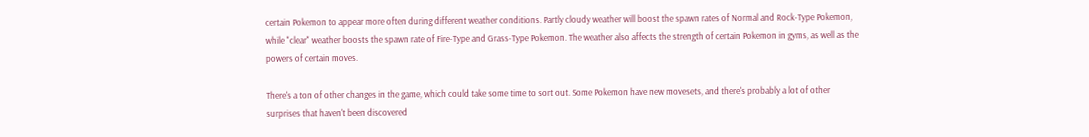certain Pokemon to appear more often during different weather conditions. Partly cloudy weather will boost the spawn rates of Normal and Rock-Type Pokemon, while "clear" weather boosts the spawn rate of Fire-Type and Grass-Type Pokemon. The weather also affects the strength of certain Pokemon in gyms, as well as the powers of certain moves.

There's a ton of other changes in the game, which could take some time to sort out. Some Pokemon have new movesets, and there's probably a lot of other surprises that haven't been discovered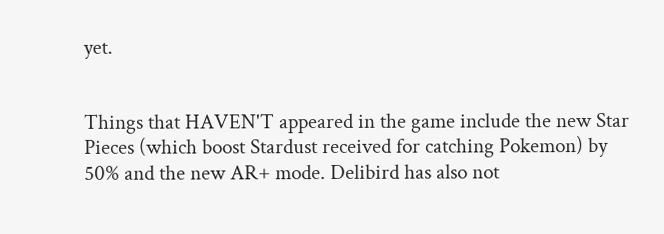yet.


Things that HAVEN'T appeared in the game include the new Star Pieces (which boost Stardust received for catching Pokemon) by 50% and the new AR+ mode. Delibird has also not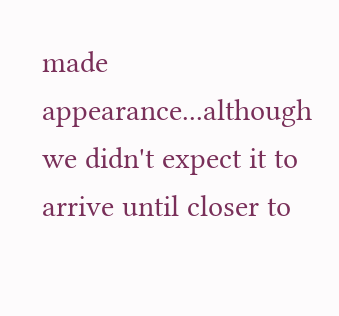made appearance...although we didn't expect it to arrive until closer to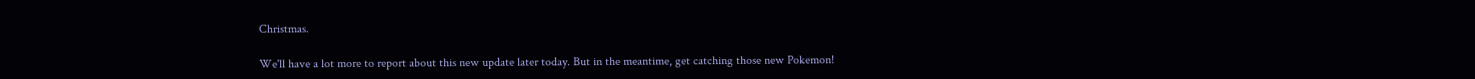Christmas.

We'll have a lot more to report about this new update later today. But in the meantime, get catching those new Pokemon!